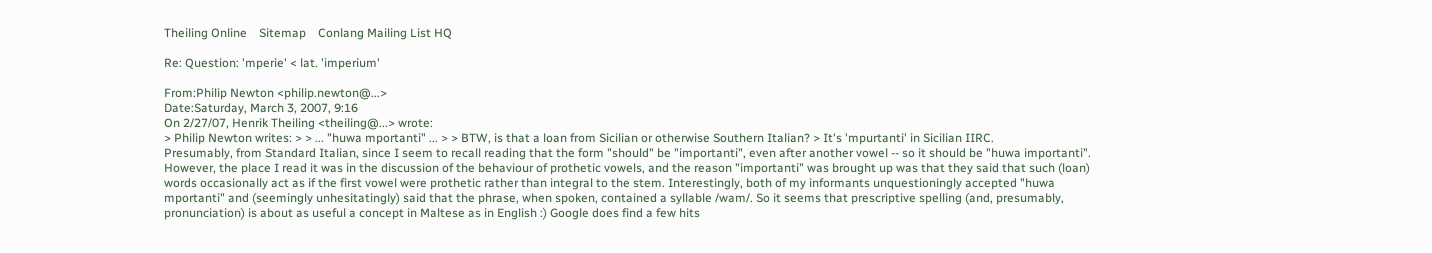Theiling Online    Sitemap    Conlang Mailing List HQ

Re: Question: 'mperie' < lat. 'imperium'

From:Philip Newton <philip.newton@...>
Date:Saturday, March 3, 2007, 9:16
On 2/27/07, Henrik Theiling <theiling@...> wrote:
> Philip Newton writes: > > ... "huwa mportanti" ... > > BTW, is that a loan from Sicilian or otherwise Southern Italian? > It's 'mpurtanti' in Sicilian IIRC.
Presumably, from Standard Italian, since I seem to recall reading that the form "should" be "importanti", even after another vowel -- so it should be "huwa importanti". However, the place I read it was in the discussion of the behaviour of prothetic vowels, and the reason "importanti" was brought up was that they said that such (loan) words occasionally act as if the first vowel were prothetic rather than integral to the stem. Interestingly, both of my informants unquestioningly accepted "huwa mportanti" and (seemingly unhesitatingly) said that the phrase, when spoken, contained a syllable /wam/. So it seems that prescriptive spelling (and, presumably, pronunciation) is about as useful a concept in Maltese as in English :) Google does find a few hits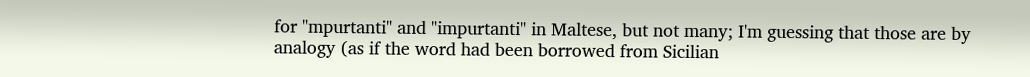for "mpurtanti" and "impurtanti" in Maltese, but not many; I'm guessing that those are by analogy (as if the word had been borrowed from Sicilian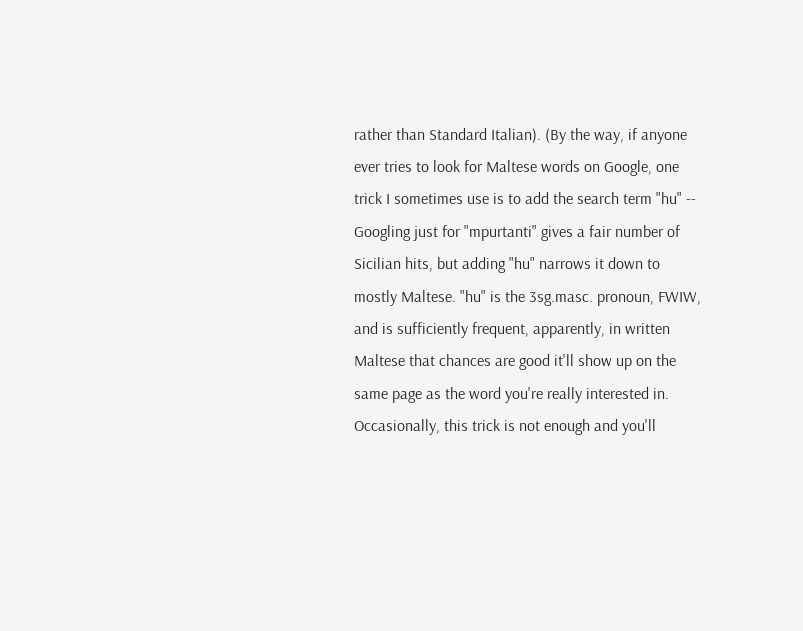rather than Standard Italian). (By the way, if anyone ever tries to look for Maltese words on Google, one trick I sometimes use is to add the search term "hu" -- Googling just for "mpurtanti" gives a fair number of Sicilian hits, but adding "hu" narrows it down to mostly Maltese. "hu" is the 3sg.masc. pronoun, FWIW, and is sufficiently frequent, apparently, in written Maltese that chances are good it'll show up on the same page as the word you're really interested in. Occasionally, this trick is not enough and you'll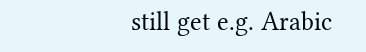still get e.g. Arabic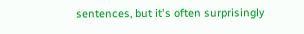sentences, but it's often surprisingly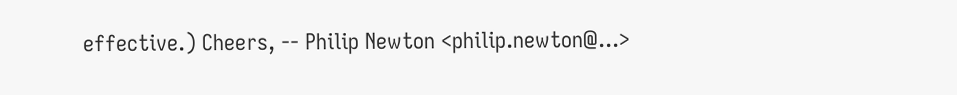effective.) Cheers, -- Philip Newton <philip.newton@...>